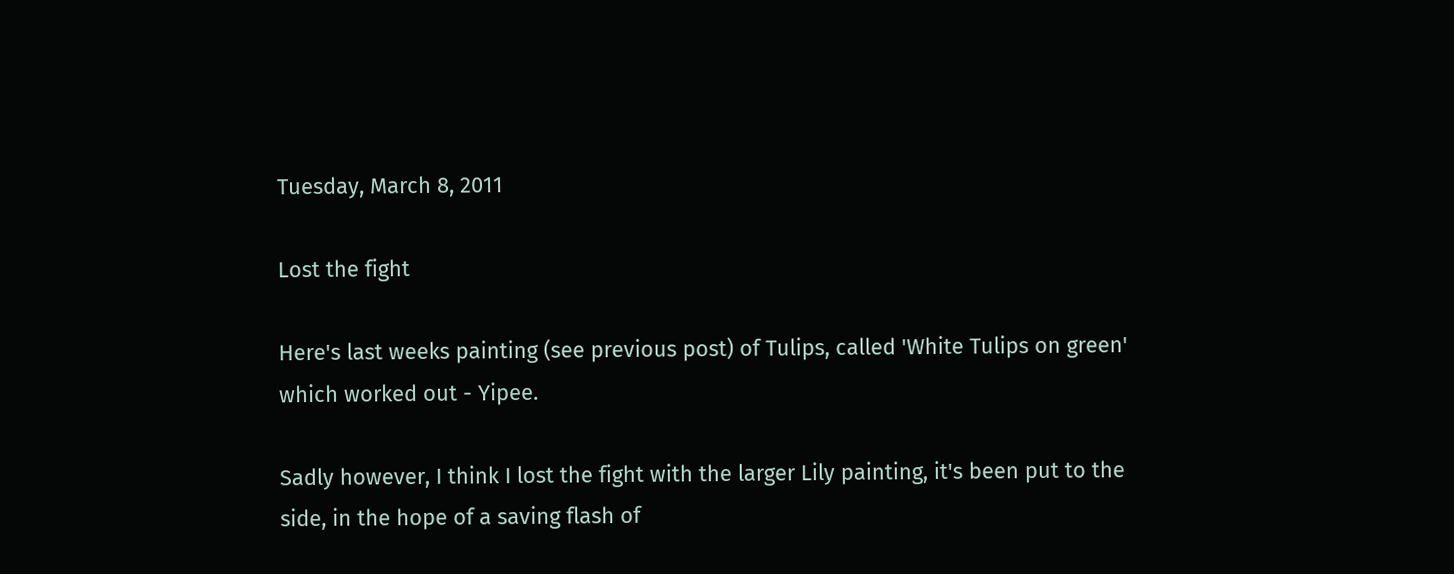Tuesday, March 8, 2011

Lost the fight

Here's last weeks painting (see previous post) of Tulips, called 'White Tulips on green' which worked out - Yipee.

Sadly however, I think I lost the fight with the larger Lily painting, it's been put to the side, in the hope of a saving flash of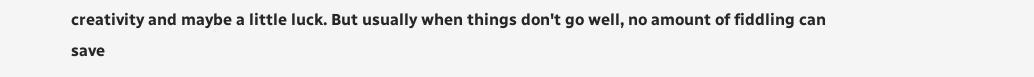creativity and maybe a little luck. But usually when things don't go well, no amount of fiddling can save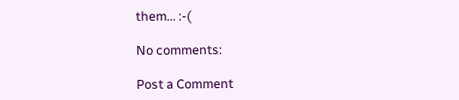them... :-(

No comments:

Post a Comment